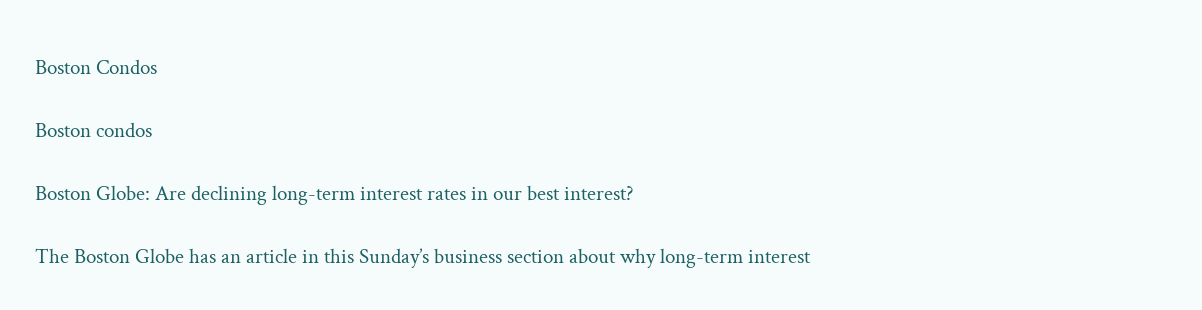Boston Condos

Boston condos

Boston Globe: Are declining long-term interest rates in our best interest?

The Boston Globe has an article in this Sunday’s business section about why long-term interest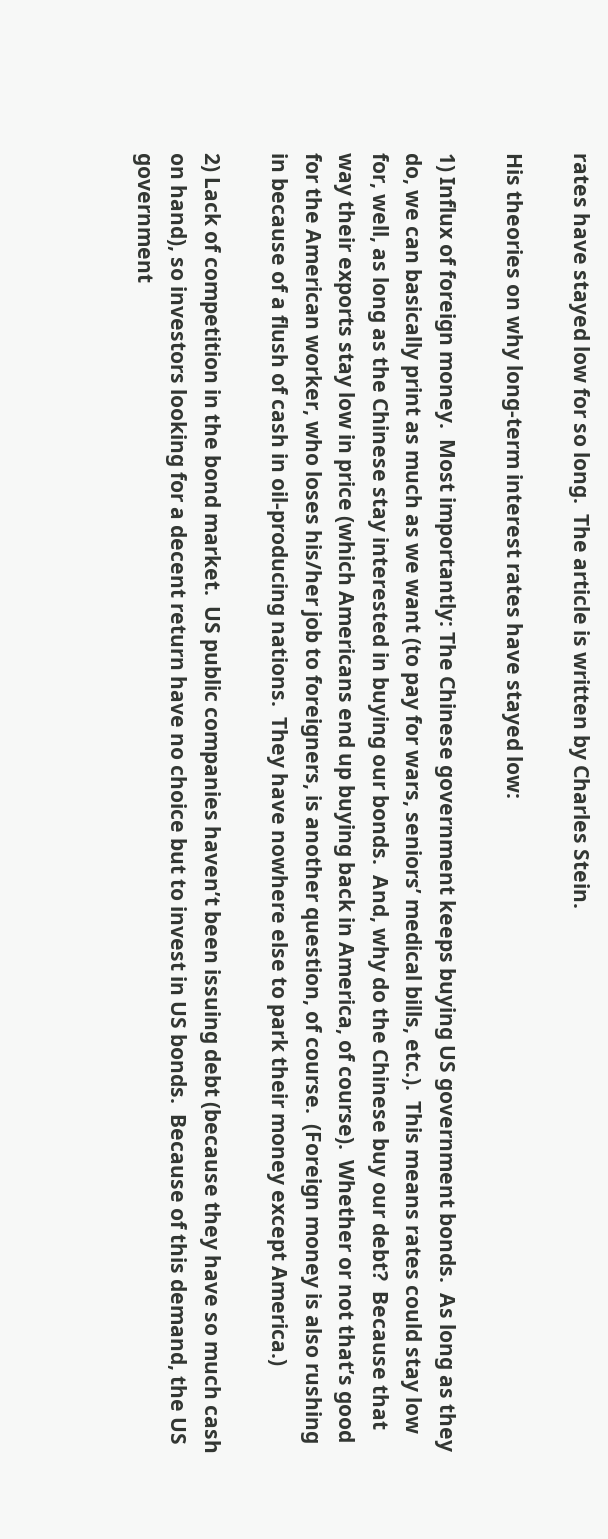rates have stayed low for so long.  The article is written by Charles Stein.

His theories on why long-term interest rates have stayed low:

1) Influx of foreign money.  Most importantly: The Chinese government keeps buying US government bonds.  As long as they do, we can basically print as much as we want (to pay for wars, seniors’ medical bills, etc.).  This means rates could stay low for, well, as long as the Chinese stay interested in buying our bonds.  And, why do the Chinese buy our debt?  Because that way their exports stay low in price (which Americans end up buying back in America, of course).  Whether or not that’s good for the American worker, who loses his/her job to foreigners, is another question, of course.  (Foreign money is also rushing in because of a flush of cash in oil-producing nations.  They have nowhere else to park their money except America.)

2) Lack of competition in the bond market.  US public companies haven’t been issuing debt (because they have so much cash on hand), so investors looking for a decent return have no choice but to invest in US bonds.  Because of this demand, the US government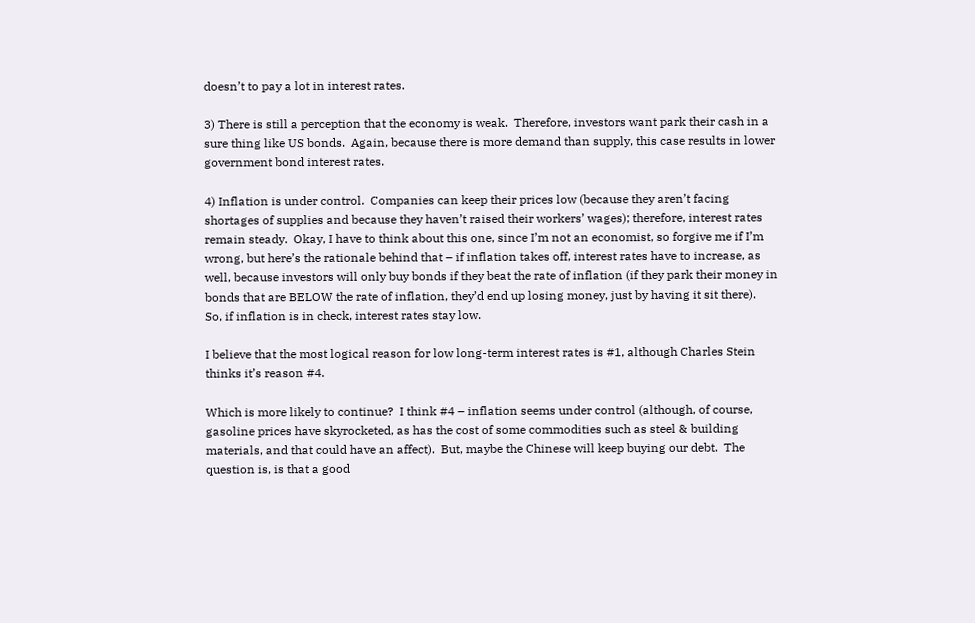doesn’t to pay a lot in interest rates.

3) There is still a perception that the economy is weak.  Therefore, investors want park their cash in a sure thing like US bonds.  Again, because there is more demand than supply, this case results in lower government bond interest rates.

4) Inflation is under control.  Companies can keep their prices low (because they aren’t facing shortages of supplies and because they haven’t raised their workers’ wages); therefore, interest rates remain steady.  Okay, I have to think about this one, since I’m not an economist, so forgive me if I’m wrong, but here’s the rationale behind that – if inflation takes off, interest rates have to increase, as well, because investors will only buy bonds if they beat the rate of inflation (if they park their money in bonds that are BELOW the rate of inflation, they’d end up losing money, just by having it sit there).  So, if inflation is in check, interest rates stay low.

I believe that the most logical reason for low long-term interest rates is #1, although Charles Stein thinks it’s reason #4.

Which is more likely to continue?  I think #4 – inflation seems under control (although, of course, gasoline prices have skyrocketed, as has the cost of some commodities such as steel & building materials, and that could have an affect).  But, maybe the Chinese will keep buying our debt.  The question is, is that a good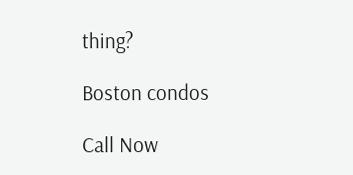thing?

Boston condos

Call Now